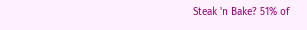Steak 'n Bake? 51% of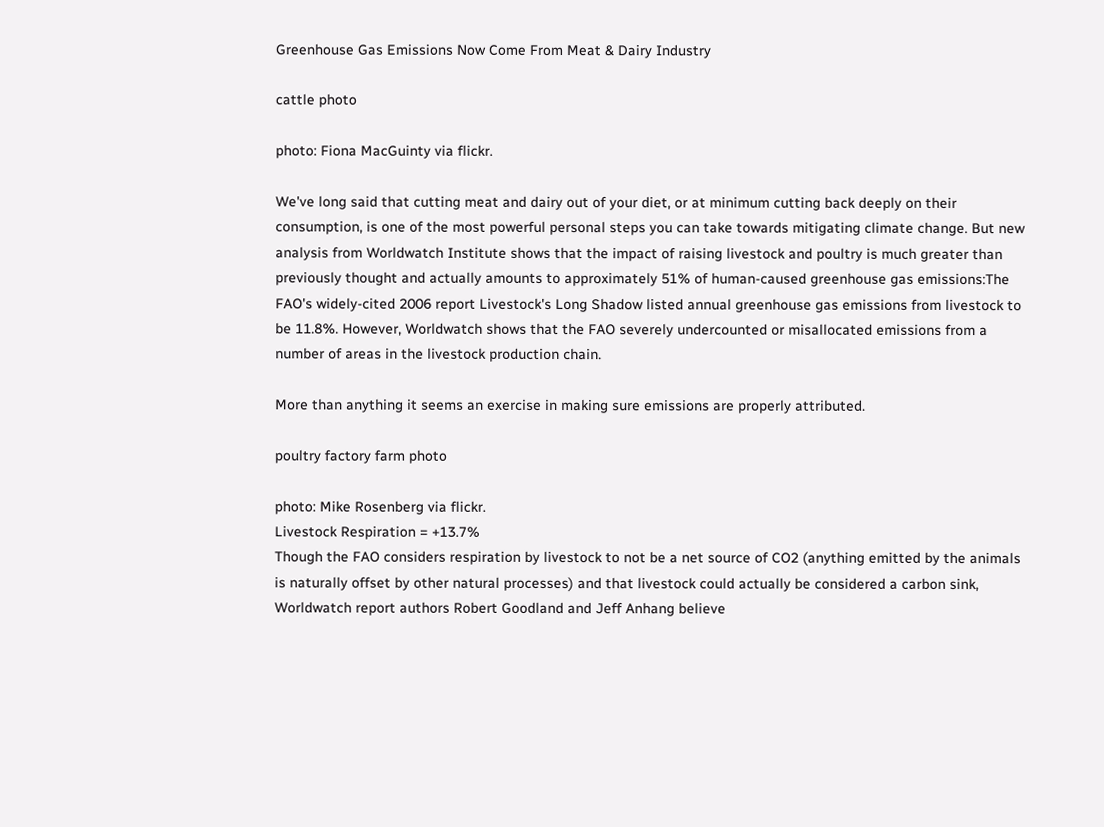Greenhouse Gas Emissions Now Come From Meat & Dairy Industry

cattle photo

photo: Fiona MacGuinty via flickr.

We've long said that cutting meat and dairy out of your diet, or at minimum cutting back deeply on their consumption, is one of the most powerful personal steps you can take towards mitigating climate change. But new analysis from Worldwatch Institute shows that the impact of raising livestock and poultry is much greater than previously thought and actually amounts to approximately 51% of human-caused greenhouse gas emissions:The FAO's widely-cited 2006 report Livestock's Long Shadow listed annual greenhouse gas emissions from livestock to be 11.8%. However, Worldwatch shows that the FAO severely undercounted or misallocated emissions from a number of areas in the livestock production chain.

More than anything it seems an exercise in making sure emissions are properly attributed.

poultry factory farm photo

photo: Mike Rosenberg via flickr.
Livestock Respiration = +13.7%
Though the FAO considers respiration by livestock to not be a net source of CO2 (anything emitted by the animals is naturally offset by other natural processes) and that livestock could actually be considered a carbon sink, Worldwatch report authors Robert Goodland and Jeff Anhang believe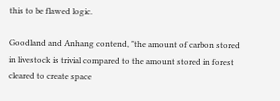this to be flawed logic.

Goodland and Anhang contend, "the amount of carbon stored in livestock is trivial compared to the amount stored in forest cleared to create space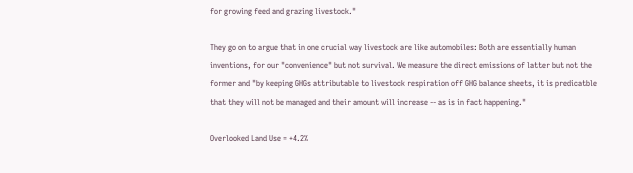for growing feed and grazing livestock."

They go on to argue that in one crucial way livestock are like automobiles: Both are essentially human inventions, for our "convenience" but not survival. We measure the direct emissions of latter but not the former and "by keeping GHGs attributable to livestock respiration off GHG balance sheets, it is predicatble that they will not be managed and their amount will increase -- as is in fact happening."

Overlooked Land Use = +4.2%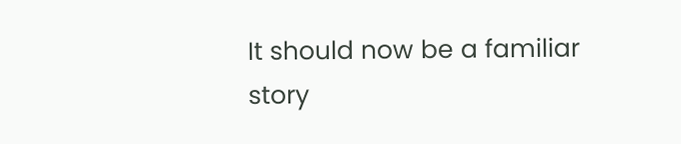It should now be a familiar story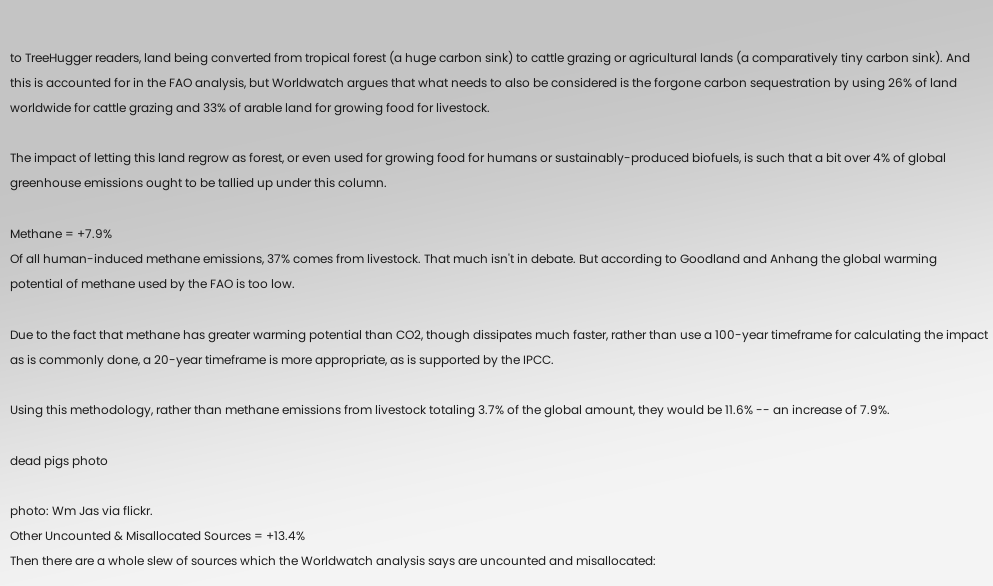to TreeHugger readers, land being converted from tropical forest (a huge carbon sink) to cattle grazing or agricultural lands (a comparatively tiny carbon sink). And this is accounted for in the FAO analysis, but Worldwatch argues that what needs to also be considered is the forgone carbon sequestration by using 26% of land worldwide for cattle grazing and 33% of arable land for growing food for livestock.

The impact of letting this land regrow as forest, or even used for growing food for humans or sustainably-produced biofuels, is such that a bit over 4% of global greenhouse emissions ought to be tallied up under this column.

Methane = +7.9%
Of all human-induced methane emissions, 37% comes from livestock. That much isn't in debate. But according to Goodland and Anhang the global warming potential of methane used by the FAO is too low.

Due to the fact that methane has greater warming potential than CO2, though dissipates much faster, rather than use a 100-year timeframe for calculating the impact as is commonly done, a 20-year timeframe is more appropriate, as is supported by the IPCC.

Using this methodology, rather than methane emissions from livestock totaling 3.7% of the global amount, they would be 11.6% -- an increase of 7.9%.

dead pigs photo

photo: Wm Jas via flickr.
Other Uncounted & Misallocated Sources = +13.4%
Then there are a whole slew of sources which the Worldwatch analysis says are uncounted and misallocated: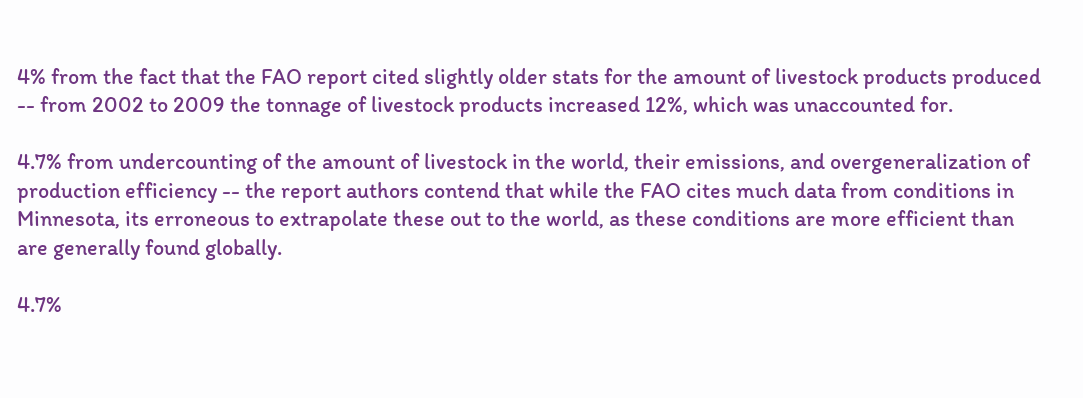4% from the fact that the FAO report cited slightly older stats for the amount of livestock products produced -- from 2002 to 2009 the tonnage of livestock products increased 12%, which was unaccounted for.

4.7% from undercounting of the amount of livestock in the world, their emissions, and overgeneralization of production efficiency -- the report authors contend that while the FAO cites much data from conditions in Minnesota, its erroneous to extrapolate these out to the world, as these conditions are more efficient than are generally found globally.

4.7%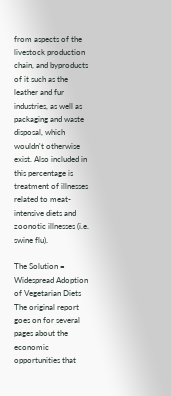from aspects of the livestock production chain, and byproducts of it such as the leather and fur industries, as well as packaging and waste disposal, which wouldn't otherwise exist. Also included in this percentage is treatment of illnesses related to meat-intensive diets and zoonotic illnesses (i.e. swine flu).

The Solution = Widespread Adoption of Vegetarian Diets
The original report goes on for several pages about the economic opportunities that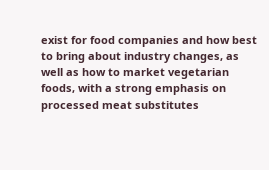exist for food companies and how best to bring about industry changes, as well as how to market vegetarian foods, with a strong emphasis on processed meat substitutes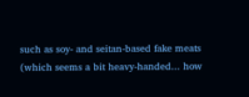such as soy- and seitan-based fake meats (which seems a bit heavy-handed... how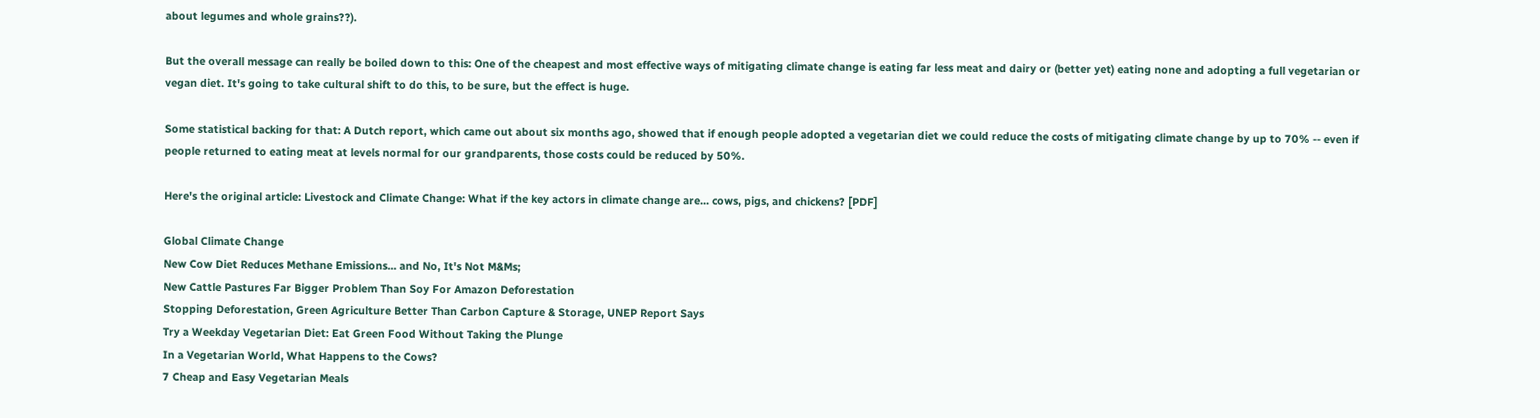about legumes and whole grains??).

But the overall message can really be boiled down to this: One of the cheapest and most effective ways of mitigating climate change is eating far less meat and dairy or (better yet) eating none and adopting a full vegetarian or vegan diet. It's going to take cultural shift to do this, to be sure, but the effect is huge.

Some statistical backing for that: A Dutch report, which came out about six months ago, showed that if enough people adopted a vegetarian diet we could reduce the costs of mitigating climate change by up to 70% -- even if people returned to eating meat at levels normal for our grandparents, those costs could be reduced by 50%.

Here's the original article: Livestock and Climate Change: What if the key actors in climate change are... cows, pigs, and chickens? [PDF]

Global Climate Change
New Cow Diet Reduces Methane Emissions... and No, It's Not M&Ms;
New Cattle Pastures Far Bigger Problem Than Soy For Amazon Deforestation
Stopping Deforestation, Green Agriculture Better Than Carbon Capture & Storage, UNEP Report Says
Try a Weekday Vegetarian Diet: Eat Green Food Without Taking the Plunge
In a Vegetarian World, What Happens to the Cows?
7 Cheap and Easy Vegetarian Meals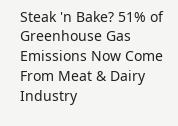Steak 'n Bake? 51% of Greenhouse Gas Emissions Now Come From Meat & Dairy Industry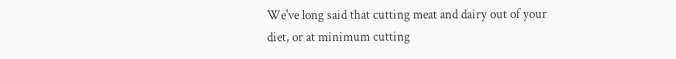We've long said that cutting meat and dairy out of your diet, or at minimum cutting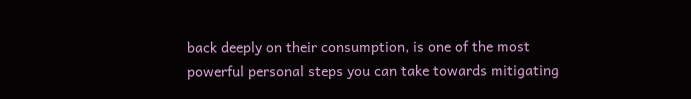back deeply on their consumption, is one of the most powerful personal steps you can take towards mitigating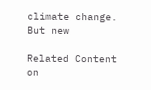climate change. But new

Related Content on